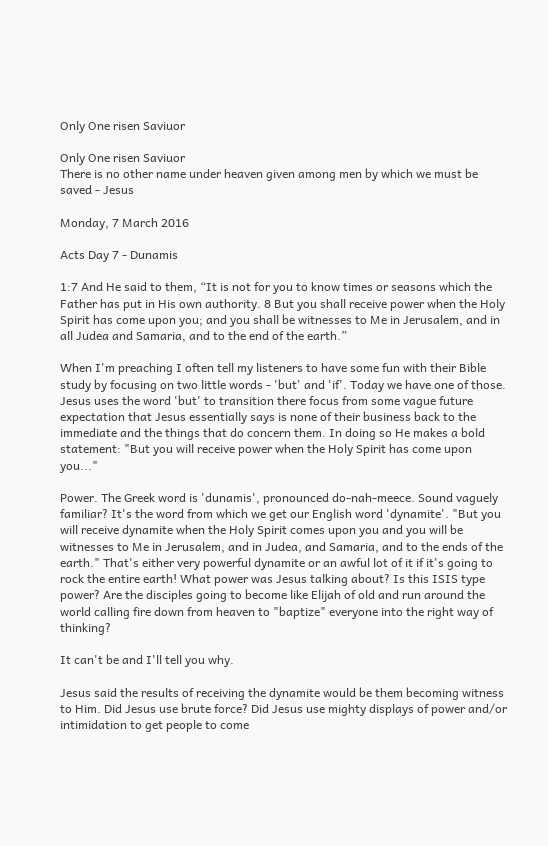Only One risen Saviuor

Only One risen Saviuor
There is no other name under heaven given among men by which we must be saved - Jesus

Monday, 7 March 2016

Acts Day 7 - Dunamis

1:7 And He said to them, “It is not for you to know times or seasons which the Father has put in His own authority. 8 But you shall receive power when the Holy Spirit has come upon you; and you shall be witnesses to Me in Jerusalem, and in all Judea and Samaria, and to the end of the earth.”

When I'm preaching I often tell my listeners to have some fun with their Bible study by focusing on two little words - 'but' and 'if'. Today we have one of those. Jesus uses the word 'but' to transition there focus from some vague future expectation that Jesus essentially says is none of their business back to the immediate and the things that do concern them. In doing so He makes a bold statement: "But you will receive power when the Holy Spirit has come upon you..."

Power. The Greek word is 'dunamis', pronounced do-nah-meece. Sound vaguely familiar? It's the word from which we get our English word 'dynamite'. "But you will receive dynamite when the Holy Spirit comes upon you and you will be witnesses to Me in Jerusalem, and in Judea, and Samaria, and to the ends of the earth." That's either very powerful dynamite or an awful lot of it if it's going to rock the entire earth! What power was Jesus talking about? Is this ISIS type power? Are the disciples going to become like Elijah of old and run around the world calling fire down from heaven to "baptize" everyone into the right way of thinking?

It can't be and I'll tell you why.

Jesus said the results of receiving the dynamite would be them becoming witness to Him. Did Jesus use brute force? Did Jesus use mighty displays of power and/or intimidation to get people to come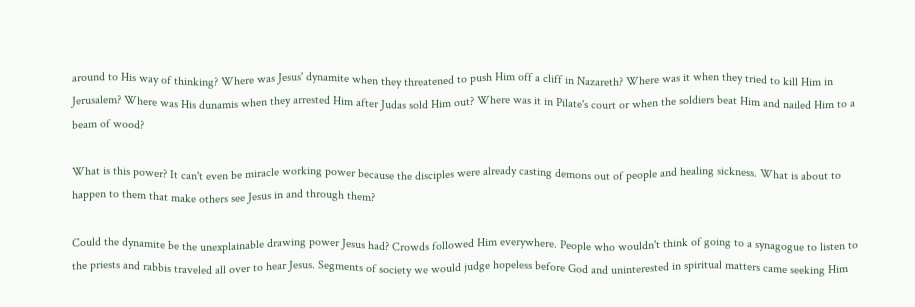around to His way of thinking? Where was Jesus' dynamite when they threatened to push Him off a cliff in Nazareth? Where was it when they tried to kill Him in Jerusalem? Where was His dunamis when they arrested Him after Judas sold Him out? Where was it in Pilate's court or when the soldiers beat Him and nailed Him to a beam of wood?

What is this power? It can't even be miracle working power because the disciples were already casting demons out of people and healing sickness. What is about to happen to them that make others see Jesus in and through them?

Could the dynamite be the unexplainable drawing power Jesus had? Crowds followed Him everywhere. People who wouldn't think of going to a synagogue to listen to the priests and rabbis traveled all over to hear Jesus. Segments of society we would judge hopeless before God and uninterested in spiritual matters came seeking Him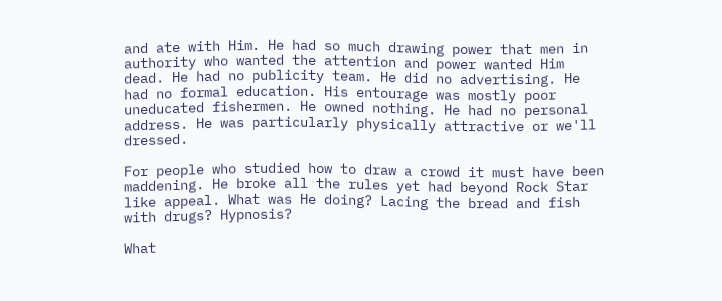and ate with Him. He had so much drawing power that men in authority who wanted the attention and power wanted Him dead. He had no publicity team. He did no advertising. He had no formal education. His entourage was mostly poor uneducated fishermen. He owned nothing. He had no personal address. He was particularly physically attractive or we'll dressed.

For people who studied how to draw a crowd it must have been maddening. He broke all the rules yet had beyond Rock Star like appeal. What was He doing? Lacing the bread and fish with drugs? Hypnosis?

What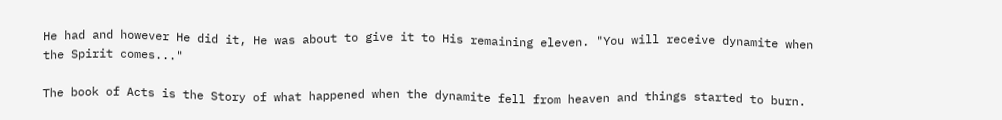He had and however He did it, He was about to give it to His remaining eleven. "You will receive dynamite when the Spirit comes..."

The book of Acts is the Story of what happened when the dynamite fell from heaven and things started to burn.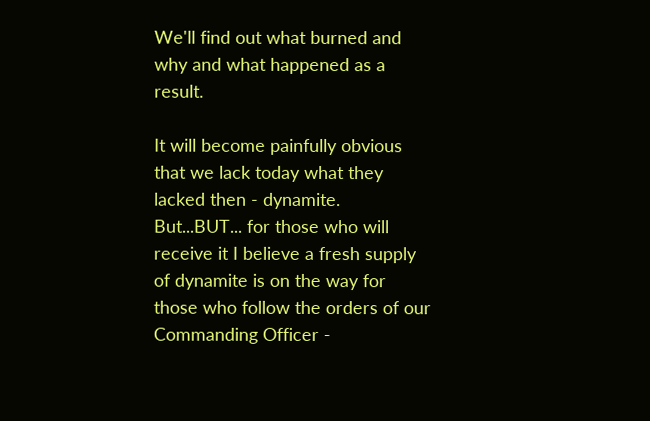We'll find out what burned and why and what happened as a result.

It will become painfully obvious that we lack today what they lacked then - dynamite. But...BUT... for those who will receive it I believe a fresh supply of dynamite is on the way for those who follow the orders of our Commanding Officer -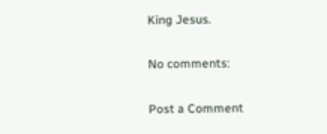King Jesus.

No comments:

Post a Comment